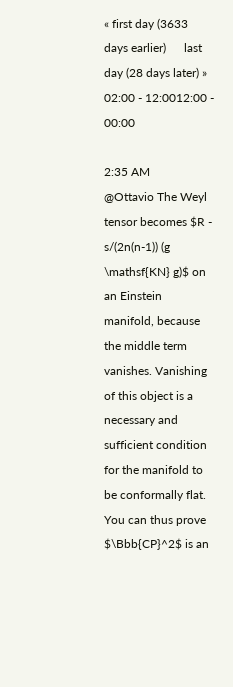« first day (3633 days earlier)      last day (28 days later) »
02:00 - 12:0012:00 - 00:00

2:35 AM
@Ottavio The Weyl tensor becomes $R - s/(2n(n-1)) (g \mathsf{KN} g)$ on an Einstein manifold, because the middle term vanishes. Vanishing of this object is a necessary and sufficient condition for the manifold to be conformally flat.
You can thus prove $\Bbb{CP}^2$ is an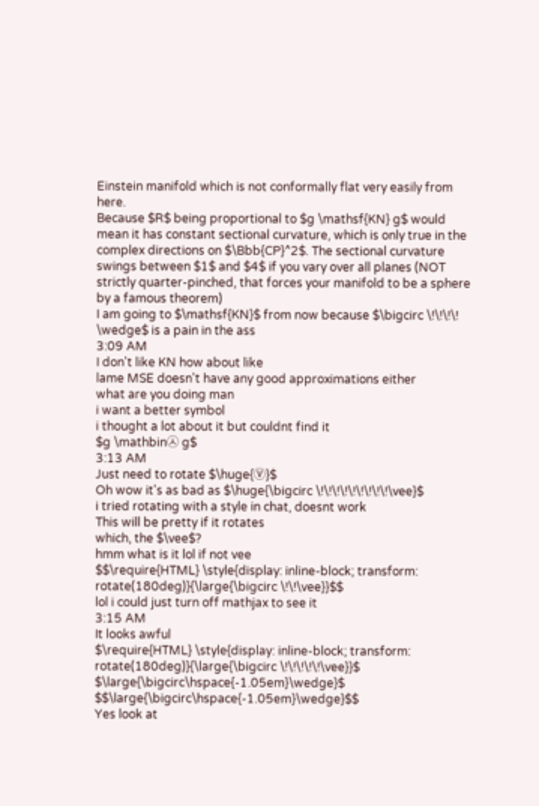Einstein manifold which is not conformally flat very easily from here.
Because $R$ being proportional to $g \mathsf{KN} g$ would mean it has constant sectional curvature, which is only true in the complex directions on $\Bbb{CP}^2$. The sectional curvature swings between $1$ and $4$ if you vary over all planes (NOT strictly quarter-pinched, that forces your manifold to be a sphere by a famous theorem)
I am going to $\mathsf{KN}$ from now because $\bigcirc \!\!\!\! \wedge$ is a pain in the ass
3:09 AM
I don't like KN how about like
lame MSE doesn't have any good approximations either
what are you doing man
i want a better symbol
i thought a lot about it but couldnt find it
$g \mathbin㉦ g$
3:13 AM
Just need to rotate $\huge{Ⓥ}$
Oh wow it's as bad as $\huge{\bigcirc \!\!\!\!\!\!\!\!\!\vee}$
i tried rotating with a style in chat, doesnt work
This will be pretty if it rotates
which, the $\vee$?
hmm what is it lol if not vee
$$\require{HTML} \style{display: inline-block; transform: rotate(180deg)}{\large{\bigcirc \!\!\vee}}$$
lol i could just turn off mathjax to see it
3:15 AM
It looks awful
$\require{HTML} \style{display: inline-block; transform: rotate(180deg)}{\large{\bigcirc \!\!\!\!\!\vee}}$
$\large{\bigcirc\hspace{-1.05em}\wedge}$ $$\large{\bigcirc\hspace{-1.05em}\wedge}$$
Yes look at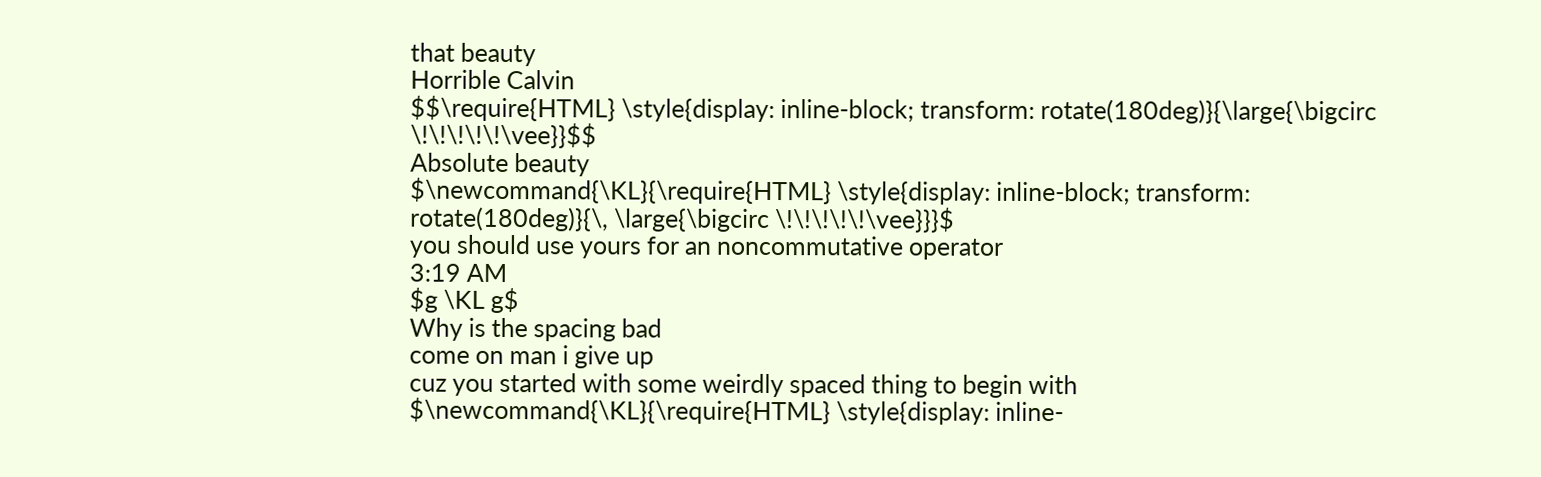that beauty
Horrible Calvin
$$\require{HTML} \style{display: inline-block; transform: rotate(180deg)}{\large{\bigcirc \!\!\!\!\!\vee}}$$
Absolute beauty
$\newcommand{\KL}{\require{HTML} \style{display: inline-block; transform: rotate(180deg)}{\, \large{\bigcirc \!\!\!\!\!\vee}}}$
you should use yours for an noncommutative operator
3:19 AM
$g \KL g$
Why is the spacing bad
come on man i give up
cuz you started with some weirdly spaced thing to begin with
$\newcommand{\KL}{\require{HTML} \style{display: inline-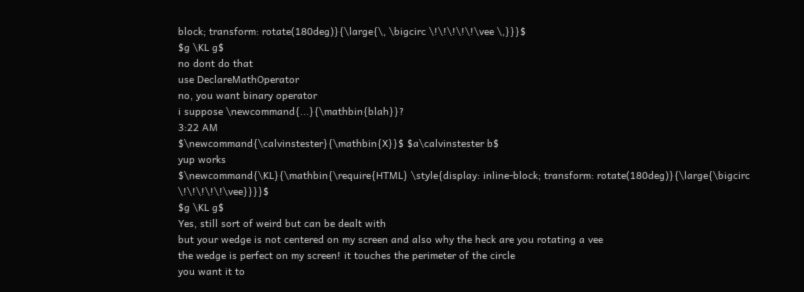block; transform: rotate(180deg)}{\large{\, \bigcirc \!\!\!\!\!\vee \,}}}$
$g \KL g$
no dont do that
use DeclareMathOperator
no, you want binary operator
i suppose \newcommand{...}{\mathbin{blah}}?
3:22 AM
$\newcommand{\calvinstester}{\mathbin{X}}$ $a\calvinstester b$
yup works
$\newcommand{\KL}{\mathbin{\require{HTML} \style{display: inline-block; transform: rotate(180deg)}{\large{\bigcirc \!\!\!\!\!\vee}}}}$
$g \KL g$
Yes, still sort of weird but can be dealt with
but your wedge is not centered on my screen and also why the heck are you rotating a vee
the wedge is perfect on my screen! it touches the perimeter of the circle
you want it to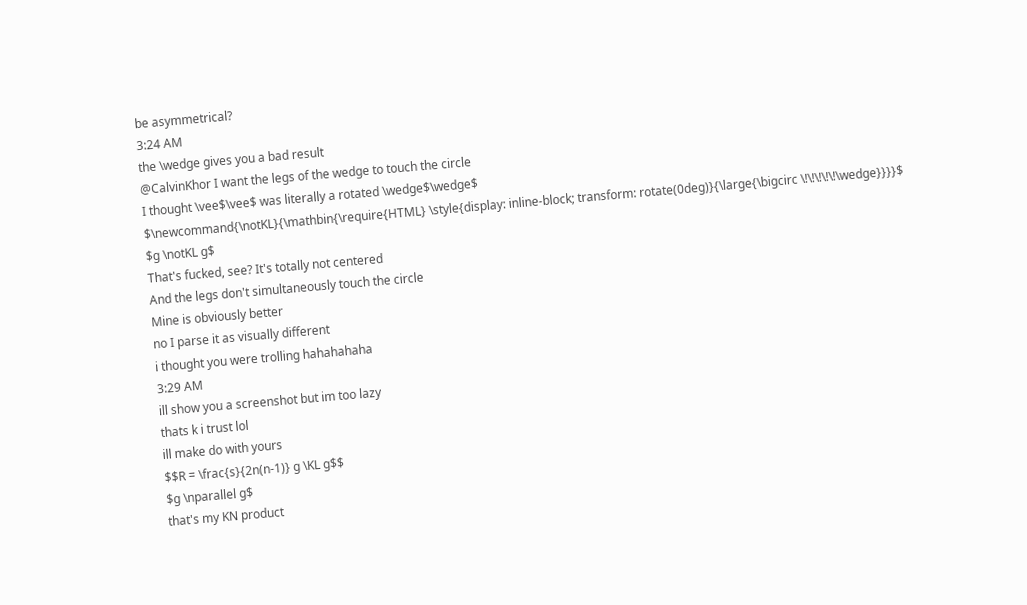be asymmetrical?
3:24 AM
the \wedge gives you a bad result
@CalvinKhor I want the legs of the wedge to touch the circle
I thought \vee$\vee$ was literally a rotated \wedge$\wedge$
$\newcommand{\notKL}{\mathbin{\require{HTML} \style{display: inline-block; transform: rotate(0deg)}{\large{\bigcirc \!\!\!\!\!\wedge}}}}$
$g \notKL g$
That's fucked, see? It's totally not centered
And the legs don't simultaneously touch the circle
Mine is obviously better
no I parse it as visually different
i thought you were trolling hahahahaha
3:29 AM
ill show you a screenshot but im too lazy
thats k i trust lol
ill make do with yours
$$R = \frac{s}{2n(n-1)} g \KL g$$
$g \nparallel g$
that's my KN product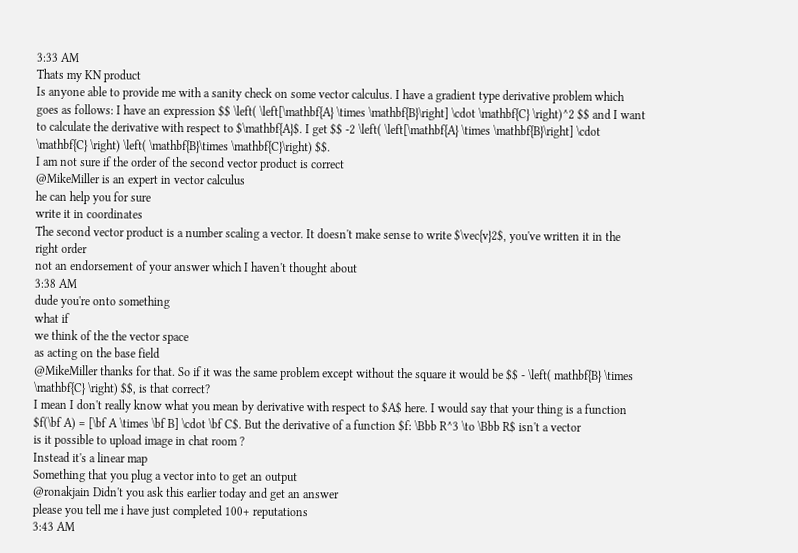3:33 AM
Thats my KN product
Is anyone able to provide me with a sanity check on some vector calculus. I have a gradient type derivative problem which goes as follows: I have an expression $$ \left( \left[\mathbf{A} \times \mathbf{B}\right] \cdot \mathbf{C} \right)^2 $$ and I want to calculate the derivative with respect to $\mathbf{A}$. I get $$ -2 \left( \left[\mathbf{A} \times \mathbf{B}\right] \cdot \mathbf{C} \right) \left( \mathbf{B}\times \mathbf{C}\right) $$.
I am not sure if the order of the second vector product is correct
@MikeMiller is an expert in vector calculus
he can help you for sure
write it in coordinates
The second vector product is a number scaling a vector. It doesn't make sense to write $\vec{v}2$, you've written it in the right order
not an endorsement of your answer which I haven't thought about
3:38 AM
dude you're onto something
what if
we think of the the vector space
as acting on the base field
@MikeMiller thanks for that. So if it was the same problem except without the square it would be $$ - \left( mathbf{B} \times \mathbf{C} \right) $$, is that correct?
I mean I don't really know what you mean by derivative with respect to $A$ here. I would say that your thing is a function $f(\bf A) = [\bf A \times \bf B] \cdot \bf C$. But the derivative of a function $f: \Bbb R^3 \to \Bbb R$ isn't a vector
is it possible to upload image in chat room ?
Instead it's a linear map
Something that you plug a vector into to get an output
@ronakjain Didn't you ask this earlier today and get an answer
please you tell me i have just completed 100+ reputations
3:43 AM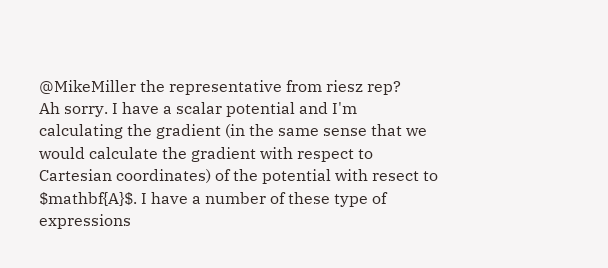@MikeMiller the representative from riesz rep?
Ah sorry. I have a scalar potential and I'm calculating the gradient (in the same sense that we would calculate the gradient with respect to Cartesian coordinates) of the potential with resect to $mathbf{A}$. I have a number of these type of expressions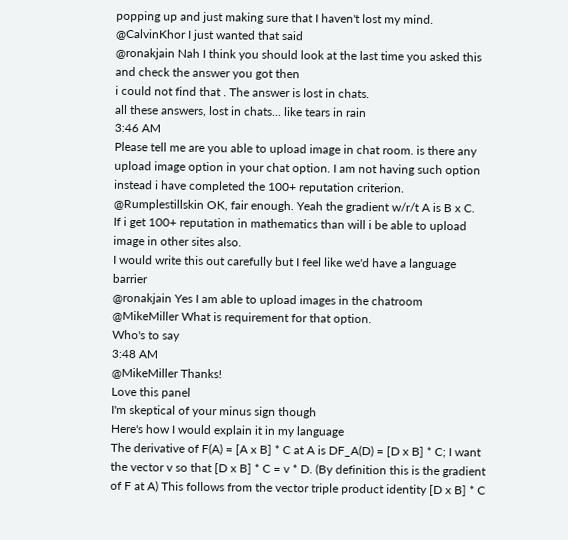popping up and just making sure that I haven't lost my mind.
@CalvinKhor I just wanted that said
@ronakjain Nah I think you should look at the last time you asked this and check the answer you got then
i could not find that . The answer is lost in chats.
all these answers, lost in chats... like tears in rain
3:46 AM
Please tell me are you able to upload image in chat room. is there any upload image option in your chat option. I am not having such option instead i have completed the 100+ reputation criterion.
@Rumplestillskin OK, fair enough. Yeah the gradient w/r/t A is B x C.
If i get 100+ reputation in mathematics than will i be able to upload image in other sites also.
I would write this out carefully but I feel like we'd have a language barrier
@ronakjain Yes I am able to upload images in the chatroom
@MikeMiller What is requirement for that option.
Who's to say
3:48 AM
@MikeMiller Thanks!
Love this panel
I'm skeptical of your minus sign though
Here's how I would explain it in my language
The derivative of F(A) = [A x B] * C at A is DF_A(D) = [D x B] * C; I want the vector v so that [D x B] * C = v * D. (By definition this is the gradient of F at A) This follows from the vector triple product identity [D x B] * C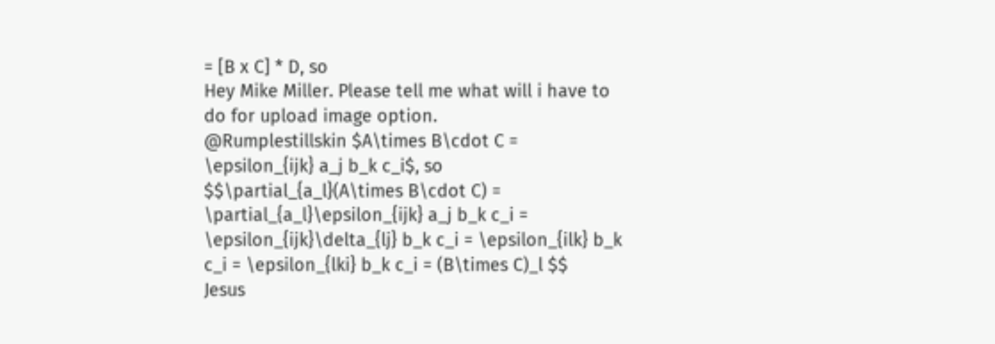= [B x C] * D, so
Hey Mike Miller. Please tell me what will i have to do for upload image option.
@Rumplestillskin $A\times B\cdot C = \epsilon_{ijk} a_j b_k c_i$, so $$\partial_{a_l}(A\times B\cdot C) = \partial_{a_l}\epsilon_{ijk} a_j b_k c_i = \epsilon_{ijk}\delta_{lj} b_k c_i = \epsilon_{ilk} b_k c_i = \epsilon_{lki} b_k c_i = (B\times C)_l $$
Jesus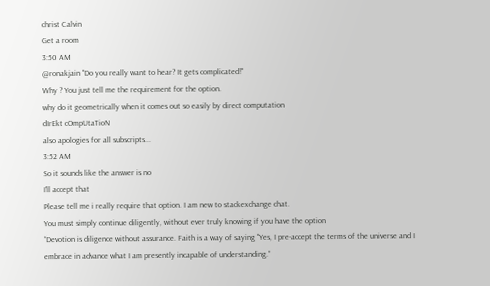christ Calvin
Get a room
3:50 AM
@ronakjain "Do you really want to hear? It gets complicated!"
Why ? You just tell me the requirement for the option.
why do it geometrically when it comes out so easily by direct computation
dIrEkt cOmpUtaTioN
also apologies for all subscripts...
3:52 AM
So it sounds like the answer is no
I'll accept that
Please tell me i really require that option. I am new to stackexchange chat.
You must simply continue diligently, without ever truly knowing if you have the option
“Devotion is diligence without assurance. Faith is a way of saying "Yes, I pre-accept the terms of the universe and I embrace in advance what I am presently incapable of understanding.”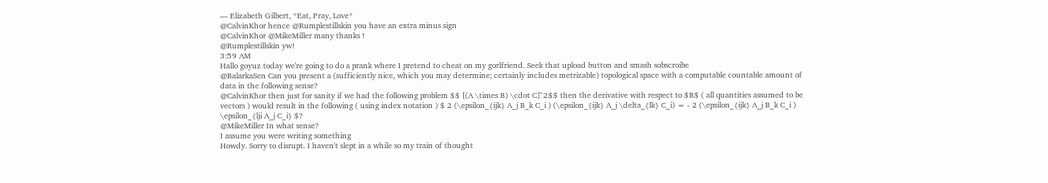― Elizabeth Gilbert, *Eat, Pray, Love*
@CalvinKhor hence @Rumplestillskin you have an extra minus sign
@CalvinKhor @MikeMiller many thanks !
@Rumplestillskin yw!
3:59 AM
Hallo goyuz today we're going to do a prank where I pretend to cheat on my gorlfriend. Seek that upload button and smash sobscroibe
@BalarkaSen Can you present a (sufficiently nice, which you may determine; certainly includes metrizable) topological space with a computable countable amount of data in the following sense?
@CalvinKhor then just for sanity if we had the following problem $$ [(A \times B) \cdot C]^2$$ then the derivative with respect to $B$ ( all quantities assumed to be vectors ) would result in the following ( using index notation ) $ 2 (\epsilon_{ijk} A_j B_k C_i ) (\epsilon_{ijk} A_j \delta_{lk} C_i) = - 2 (\epsilon_{ijk} A_j B_k C_i ) \epsilon_{lji A_j C_i} $?
@MikeMiller In what sense?
I assume you were writing something
Howdy. Sorry to disrupt. I haven't slept in a while so my train of thought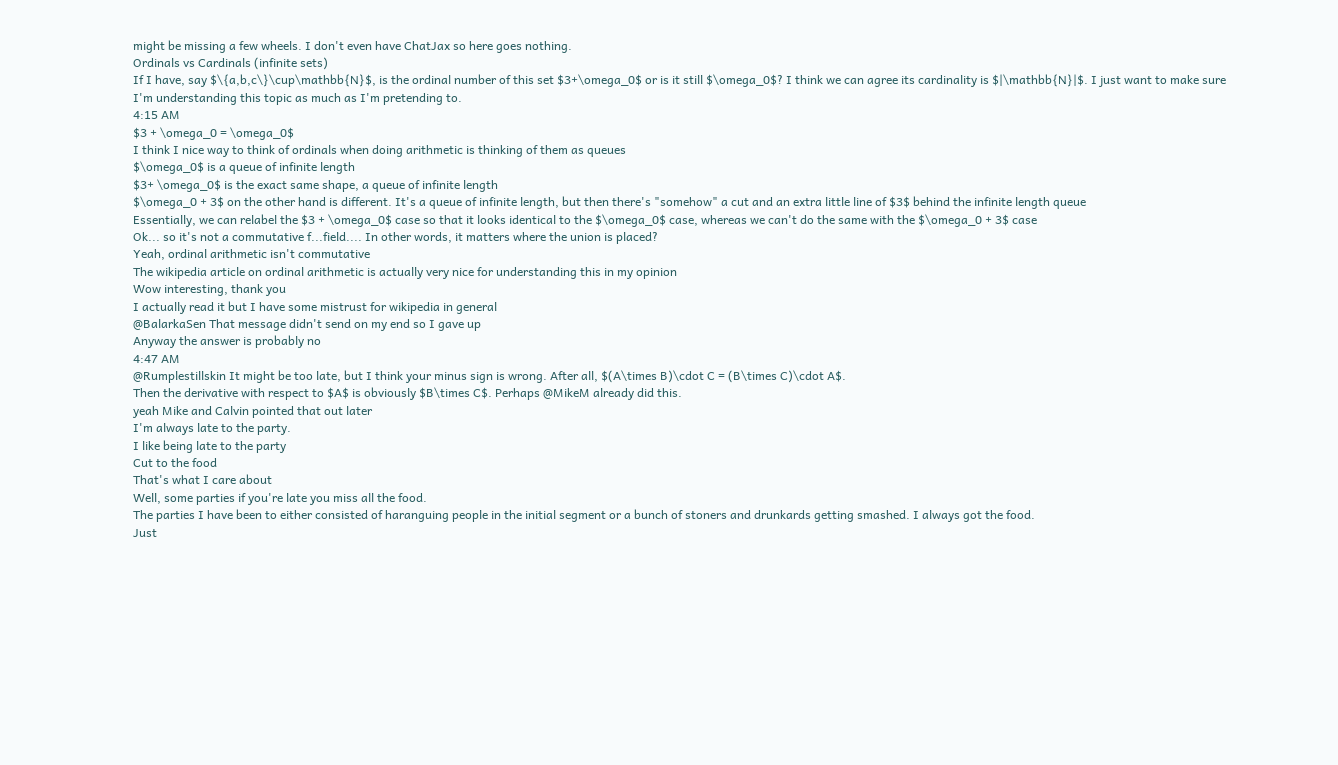might be missing a few wheels. I don't even have ChatJax so here goes nothing.
Ordinals vs Cardinals (infinite sets)
If I have, say $\{a,b,c\}\cup\mathbb{N}$, is the ordinal number of this set $3+\omega_0$ or is it still $\omega_0$? I think we can agree its cardinality is $|\mathbb{N}|$. I just want to make sure I'm understanding this topic as much as I'm pretending to.
4:15 AM
$3 + \omega_0 = \omega_0$
I think I nice way to think of ordinals when doing arithmetic is thinking of them as queues
$\omega_0$ is a queue of infinite length
$3+ \omega_0$ is the exact same shape, a queue of infinite length
$\omega_0 + 3$ on the other hand is different. It's a queue of infinite length, but then there's "somehow" a cut and an extra little line of $3$ behind the infinite length queue
Essentially, we can relabel the $3 + \omega_0$ case so that it looks identical to the $\omega_0$ case, whereas we can't do the same with the $\omega_0 + 3$ case
Ok... so it's not a commutative f...field.... In other words, it matters where the union is placed?
Yeah, ordinal arithmetic isn't commutative
The wikipedia article on ordinal arithmetic is actually very nice for understanding this in my opinion
Wow interesting, thank you
I actually read it but I have some mistrust for wikipedia in general
@BalarkaSen That message didn't send on my end so I gave up
Anyway the answer is probably no
4:47 AM
@Rumplestillskin It might be too late, but I think your minus sign is wrong. After all, $(A\times B)\cdot C = (B\times C)\cdot A$.
Then the derivative with respect to $A$ is obviously $B\times C$. Perhaps @MikeM already did this.
yeah Mike and Calvin pointed that out later
I'm always late to the party.
I like being late to the party
Cut to the food
That's what I care about
Well, some parties if you're late you miss all the food.
The parties I have been to either consisted of haranguing people in the initial segment or a bunch of stoners and drunkards getting smashed. I always got the food.
Just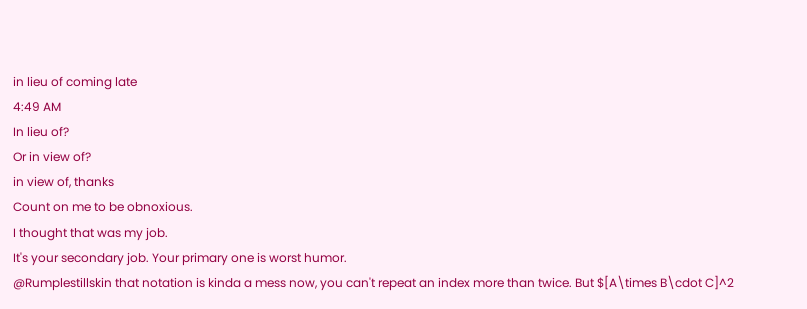in lieu of coming late
4:49 AM
In lieu of?
Or in view of?
in view of, thanks
Count on me to be obnoxious.
I thought that was my job.
It's your secondary job. Your primary one is worst humor.
@Rumplestillskin that notation is kinda a mess now, you can't repeat an index more than twice. But $[A\times B\cdot C]^2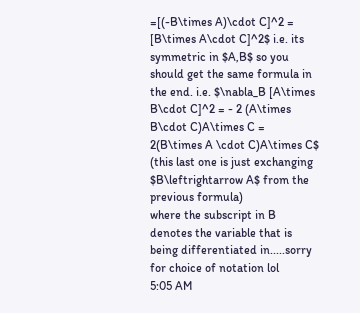=[(-B\times A)\cdot C]^2 = [B\times A\cdot C]^2$ i.e. its symmetric in $A,B$ so you should get the same formula in the end. i.e. $\nabla_B [A\times B\cdot C]^2 = - 2 (A\times B\cdot C)A\times C = 2(B\times A \cdot C)A\times C$ (this last one is just exchanging $B\leftrightarrow A$ from the previous formula)
where the subscript in B denotes the variable that is being differentiated in.....sorry for choice of notation lol
5:05 AM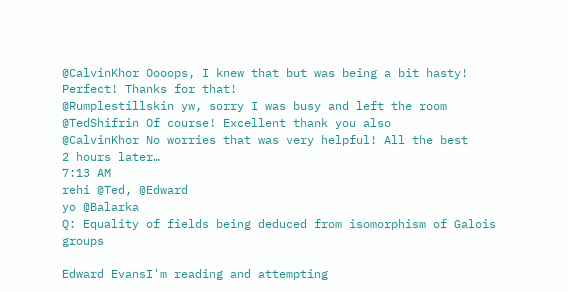@CalvinKhor Oooops, I knew that but was being a bit hasty! Perfect! Thanks for that!
@Rumplestillskin yw, sorry I was busy and left the room
@TedShifrin Of course! Excellent thank you also
@CalvinKhor No worries that was very helpful! All the best
2 hours later…
7:13 AM
rehi @Ted, @Edward
yo @Balarka
Q: Equality of fields being deduced from isomorphism of Galois groups

Edward EvansI'm reading and attempting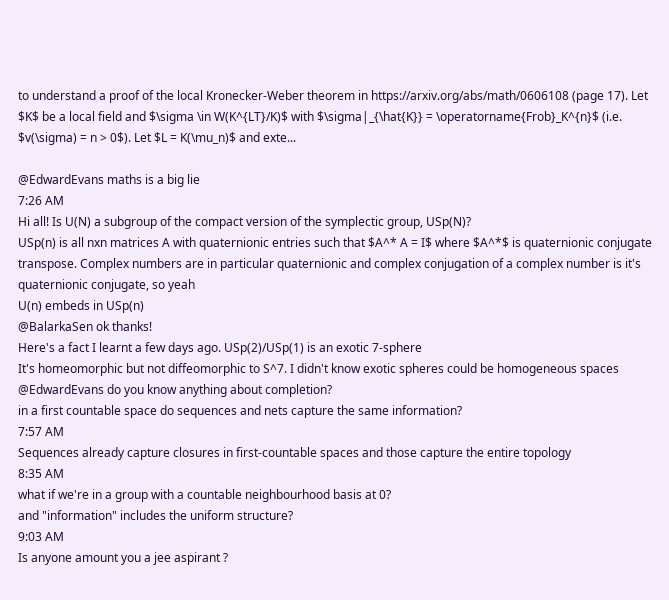to understand a proof of the local Kronecker-Weber theorem in https://arxiv.org/abs/math/0606108 (page 17). Let $K$ be a local field and $\sigma \in W(K^{LT}/K)$ with $\sigma|_{\hat{K}} = \operatorname{Frob}_K^{n}$ (i.e. $v(\sigma) = n > 0$). Let $L = K(\mu_n)$ and exte...

@EdwardEvans maths is a big lie
7:26 AM
Hi all! Is U(N) a subgroup of the compact version of the symplectic group, USp(N)?
USp(n) is all nxn matrices A with quaternionic entries such that $A^* A = I$ where $A^*$ is quaternionic conjugate transpose. Complex numbers are in particular quaternionic and complex conjugation of a complex number is it's quaternionic conjugate, so yeah
U(n) embeds in USp(n)
@BalarkaSen ok thanks!
Here's a fact I learnt a few days ago. USp(2)/USp(1) is an exotic 7-sphere
It's homeomorphic but not diffeomorphic to S^7. I didn't know exotic spheres could be homogeneous spaces
@EdwardEvans do you know anything about completion?
in a first countable space do sequences and nets capture the same information?
7:57 AM
Sequences already capture closures in first-countable spaces and those capture the entire topology
8:35 AM
what if we're in a group with a countable neighbourhood basis at 0?
and "information" includes the uniform structure?
9:03 AM
Is anyone amount you a jee aspirant ?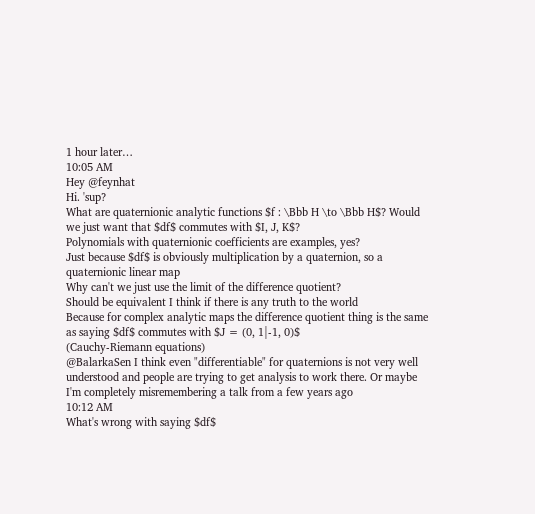1 hour later…
10:05 AM
Hey @feynhat
Hi. 'sup?
What are quaternionic analytic functions $f : \Bbb H \to \Bbb H$? Would we just want that $df$ commutes with $I, J, K$?
Polynomials with quaternionic coefficients are examples, yes?
Just because $df$ is obviously multiplication by a quaternion, so a quaternionic linear map
Why can't we just use the limit of the difference quotient?
Should be equivalent I think if there is any truth to the world
Because for complex analytic maps the difference quotient thing is the same as saying $df$ commutes with $J = (0, 1|-1, 0)$
(Cauchy-Riemann equations)
@BalarkaSen I think even "differentiable" for quaternions is not very well understood and people are trying to get analysis to work there. Or maybe I'm completely misremembering a talk from a few years ago
10:12 AM
What's wrong with saying $df$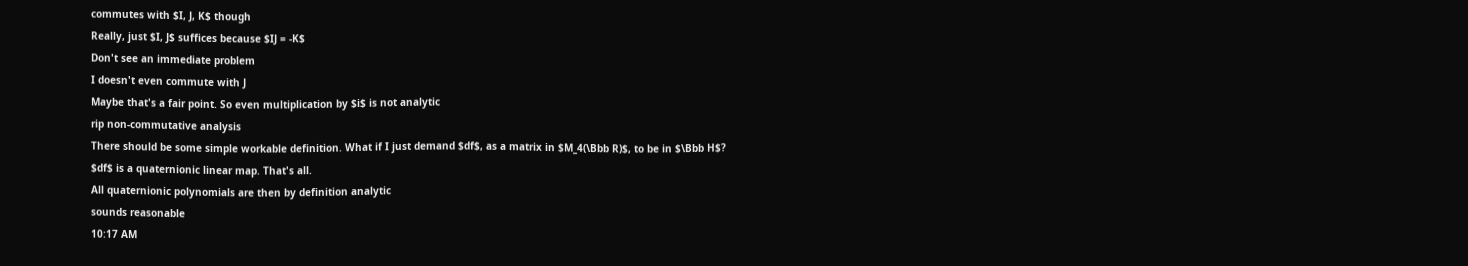commutes with $I, J, K$ though
Really, just $I, J$ suffices because $IJ = -K$
Don't see an immediate problem
I doesn't even commute with J
Maybe that's a fair point. So even multiplication by $i$ is not analytic
rip non-commutative analysis
There should be some simple workable definition. What if I just demand $df$, as a matrix in $M_4(\Bbb R)$, to be in $\Bbb H$?
$df$ is a quaternionic linear map. That's all.
All quaternionic polynomials are then by definition analytic
sounds reasonable
10:17 AM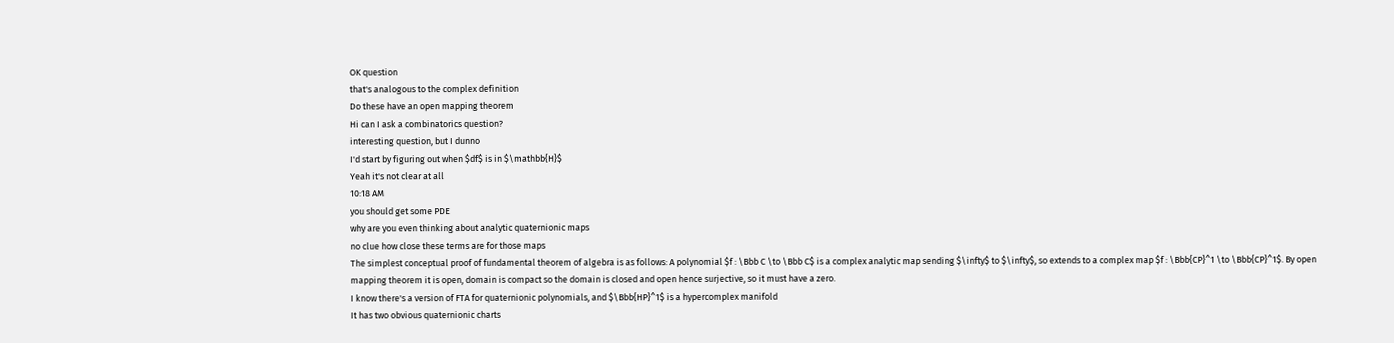OK question
that's analogous to the complex definition
Do these have an open mapping theorem
Hi can I ask a combinatorics question?
interesting question, but I dunno
I'd start by figuring out when $df$ is in $\mathbb{H}$
Yeah it's not clear at all
10:18 AM
you should get some PDE
why are you even thinking about analytic quaternionic maps
no clue how close these terms are for those maps
The simplest conceptual proof of fundamental theorem of algebra is as follows: A polynomial $f : \Bbb C \to \Bbb C$ is a complex analytic map sending $\infty$ to $\infty$, so extends to a complex map $f : \Bbb{CP}^1 \to \Bbb{CP}^1$. By open mapping theorem it is open, domain is compact so the domain is closed and open hence surjective, so it must have a zero.
I know there's a version of FTA for quaternionic polynomials, and $\Bbb{HP}^1$ is a hypercomplex manifold
It has two obvious quaternionic charts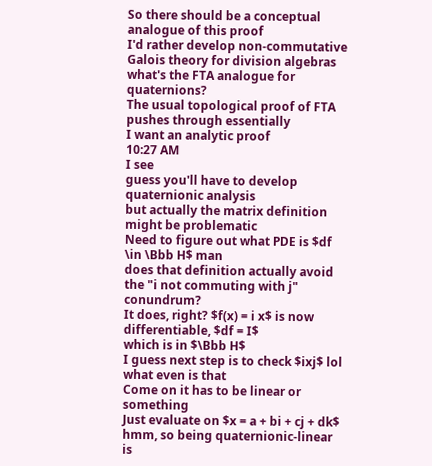So there should be a conceptual analogue of this proof
I'd rather develop non-commutative Galois theory for division algebras
what's the FTA analogue for quaternions?
The usual topological proof of FTA pushes through essentially
I want an analytic proof
10:27 AM
I see
guess you'll have to develop quaternionic analysis
but actually the matrix definition might be problematic
Need to figure out what PDE is $df \in \Bbb H$ man
does that definition actually avoid the "i not commuting with j" conundrum?
It does, right? $f(x) = i x$ is now differentiable, $df = I$
which is in $\Bbb H$
I guess next step is to check $ixj$ lol
what even is that
Come on it has to be linear or something
Just evaluate on $x = a + bi + cj + dk$
hmm, so being quaternionic-linear is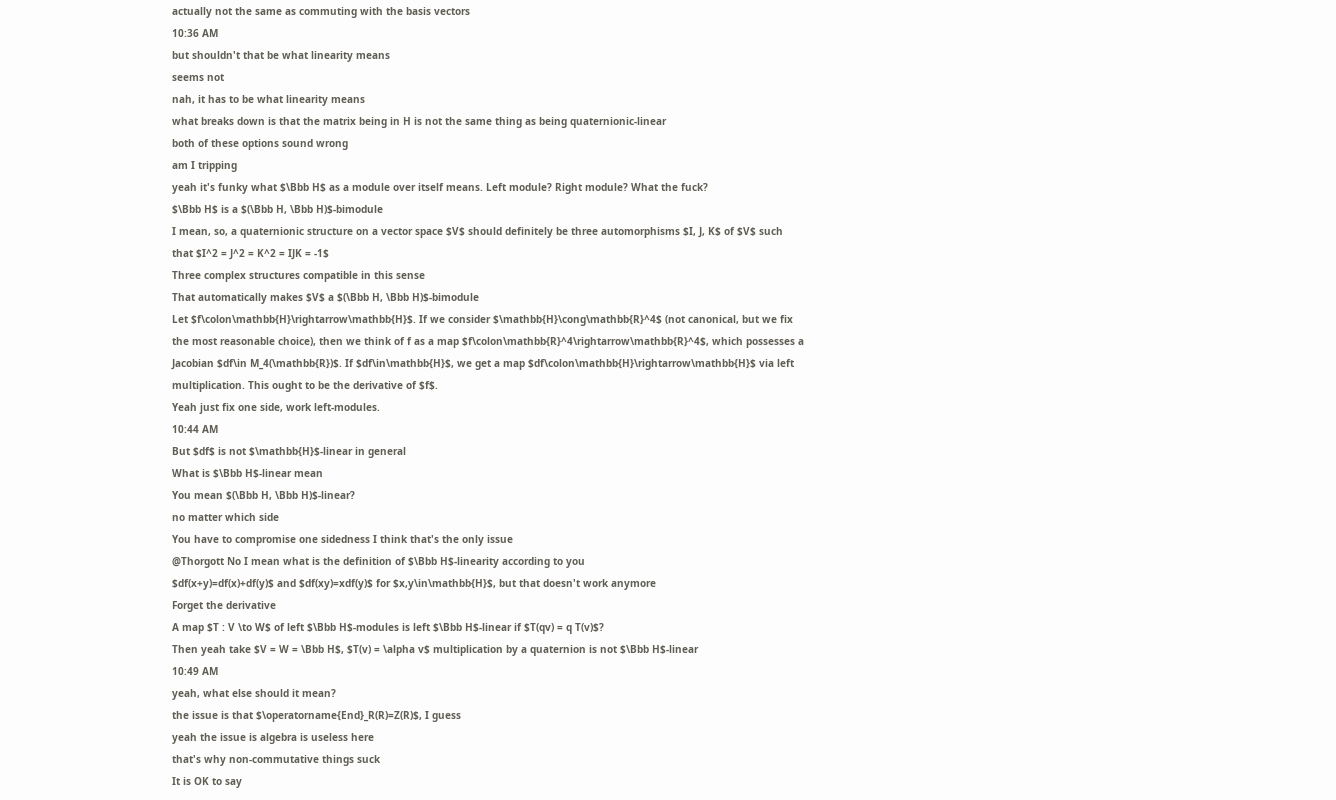actually not the same as commuting with the basis vectors
10:36 AM
but shouldn't that be what linearity means
seems not
nah, it has to be what linearity means
what breaks down is that the matrix being in H is not the same thing as being quaternionic-linear
both of these options sound wrong
am I tripping
yeah it's funky what $\Bbb H$ as a module over itself means. Left module? Right module? What the fuck?
$\Bbb H$ is a $(\Bbb H, \Bbb H)$-bimodule
I mean, so, a quaternionic structure on a vector space $V$ should definitely be three automorphisms $I, J, K$ of $V$ such that $I^2 = J^2 = K^2 = IJK = -1$
Three complex structures compatible in this sense
That automatically makes $V$ a $(\Bbb H, \Bbb H)$-bimodule
Let $f\colon\mathbb{H}\rightarrow\mathbb{H}$. If we consider $\mathbb{H}\cong\mathbb{R}^4$ (not canonical, but we fix the most reasonable choice), then we think of f as a map $f\colon\mathbb{R}^4\rightarrow\mathbb{R}^4$, which possesses a Jacobian $df\in M_4(\mathbb{R})$. If $df\in\mathbb{H}$, we get a map $df\colon\mathbb{H}\rightarrow\mathbb{H}$ via left multiplication. This ought to be the derivative of $f$.
Yeah just fix one side, work left-modules.
10:44 AM
But $df$ is not $\mathbb{H}$-linear in general
What is $\Bbb H$-linear mean
You mean $(\Bbb H, \Bbb H)$-linear?
no matter which side
You have to compromise one sidedness I think that's the only issue
@Thorgott No I mean what is the definition of $\Bbb H$-linearity according to you
$df(x+y)=df(x)+df(y)$ and $df(xy)=xdf(y)$ for $x,y\in\mathbb{H}$, but that doesn't work anymore
Forget the derivative
A map $T : V \to W$ of left $\Bbb H$-modules is left $\Bbb H$-linear if $T(qv) = q T(v)$?
Then yeah take $V = W = \Bbb H$, $T(v) = \alpha v$ multiplication by a quaternion is not $\Bbb H$-linear
10:49 AM
yeah, what else should it mean?
the issue is that $\operatorname{End}_R(R)=Z(R)$, I guess
yeah the issue is algebra is useless here
that's why non-commutative things suck
It is OK to say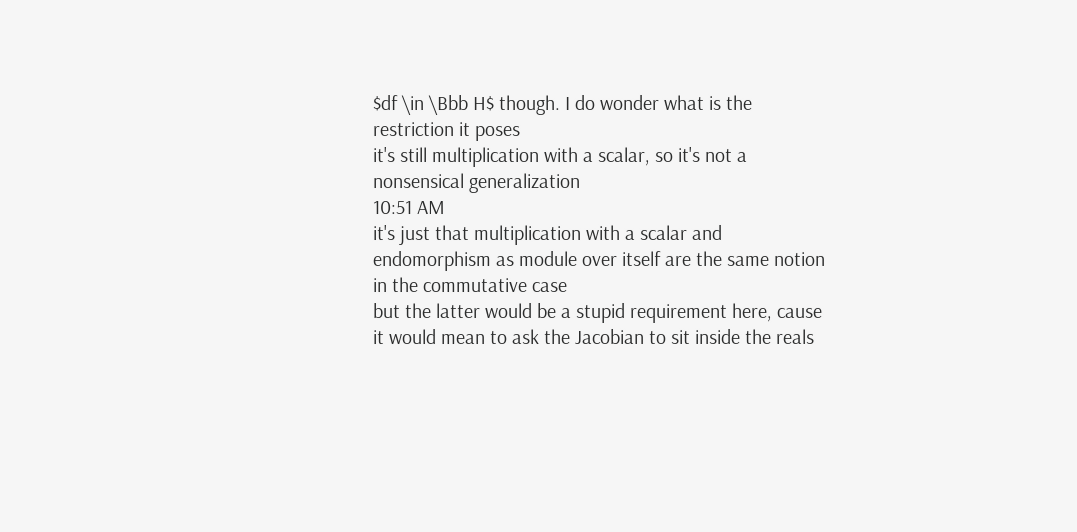$df \in \Bbb H$ though. I do wonder what is the restriction it poses
it's still multiplication with a scalar, so it's not a nonsensical generalization
10:51 AM
it's just that multiplication with a scalar and endomorphism as module over itself are the same notion in the commutative case
but the latter would be a stupid requirement here, cause it would mean to ask the Jacobian to sit inside the reals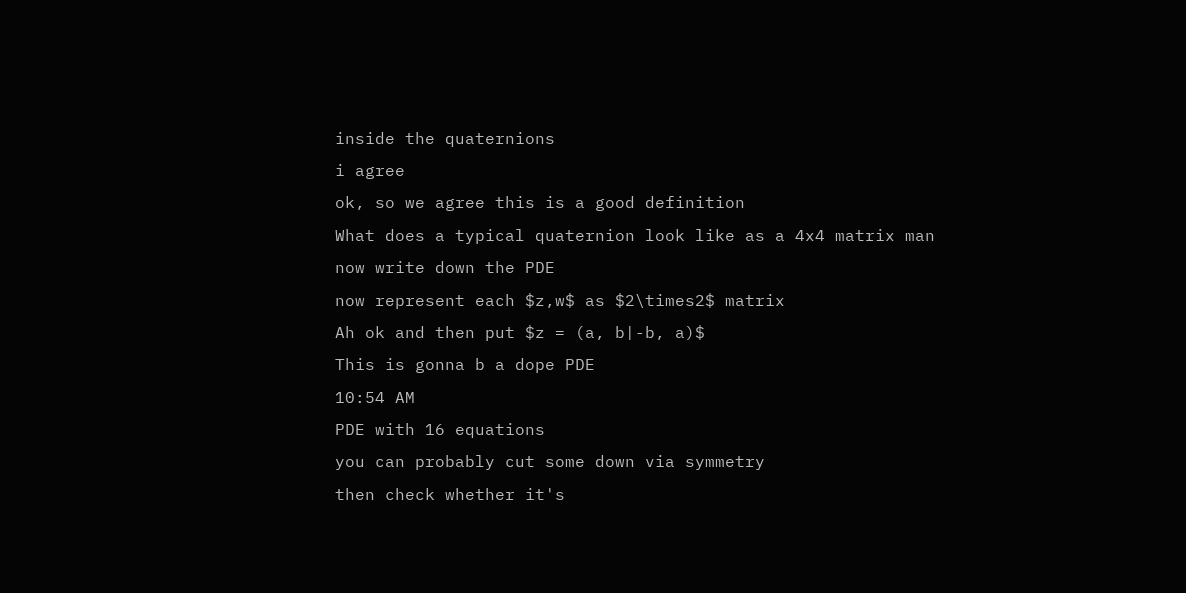inside the quaternions
i agree
ok, so we agree this is a good definition
What does a typical quaternion look like as a 4x4 matrix man
now write down the PDE
now represent each $z,w$ as $2\times2$ matrix
Ah ok and then put $z = (a, b|-b, a)$
This is gonna b a dope PDE
10:54 AM
PDE with 16 equations
you can probably cut some down via symmetry
then check whether it's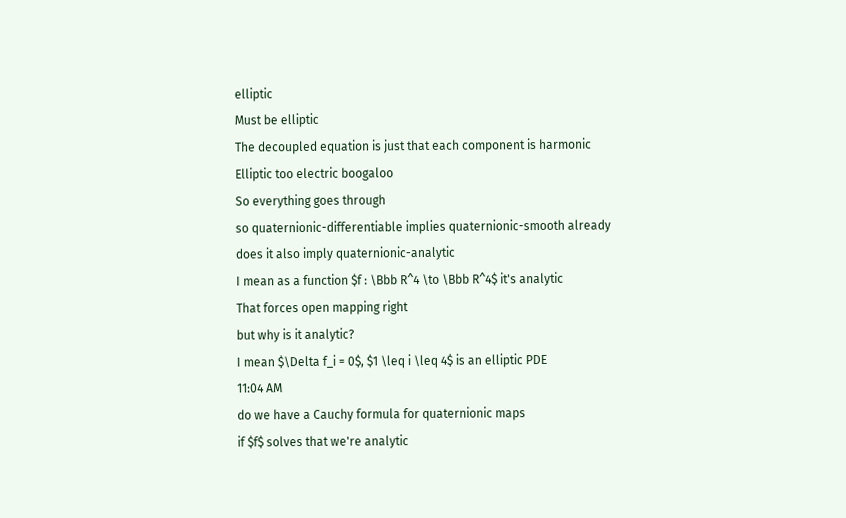elliptic
Must be elliptic
The decoupled equation is just that each component is harmonic
Elliptic too electric boogaloo
So everything goes through
so quaternionic-differentiable implies quaternionic-smooth already
does it also imply quaternionic-analytic
I mean as a function $f : \Bbb R^4 \to \Bbb R^4$ it's analytic
That forces open mapping right
but why is it analytic?
I mean $\Delta f_i = 0$, $1 \leq i \leq 4$ is an elliptic PDE
11:04 AM
do we have a Cauchy formula for quaternionic maps
if $f$ solves that we're analytic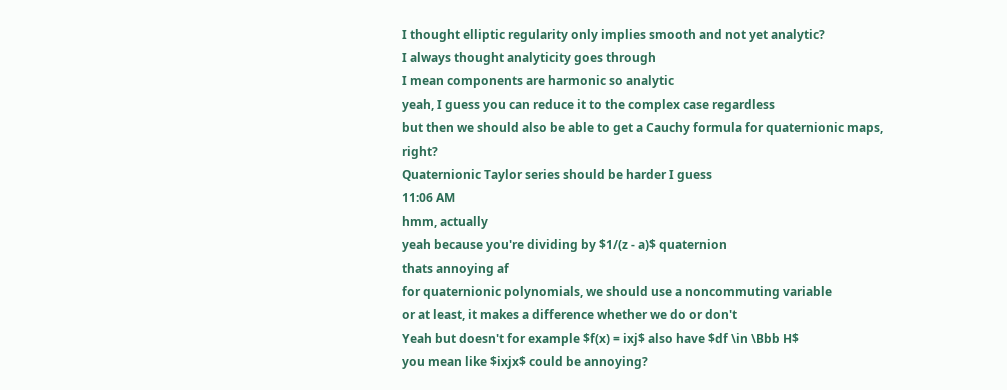I thought elliptic regularity only implies smooth and not yet analytic?
I always thought analyticity goes through
I mean components are harmonic so analytic
yeah, I guess you can reduce it to the complex case regardless
but then we should also be able to get a Cauchy formula for quaternionic maps, right?
Quaternionic Taylor series should be harder I guess
11:06 AM
hmm, actually
yeah because you're dividing by $1/(z - a)$ quaternion
thats annoying af
for quaternionic polynomials, we should use a noncommuting variable
or at least, it makes a difference whether we do or don't
Yeah but doesn't for example $f(x) = ixj$ also have $df \in \Bbb H$
you mean like $ixjx$ could be annoying?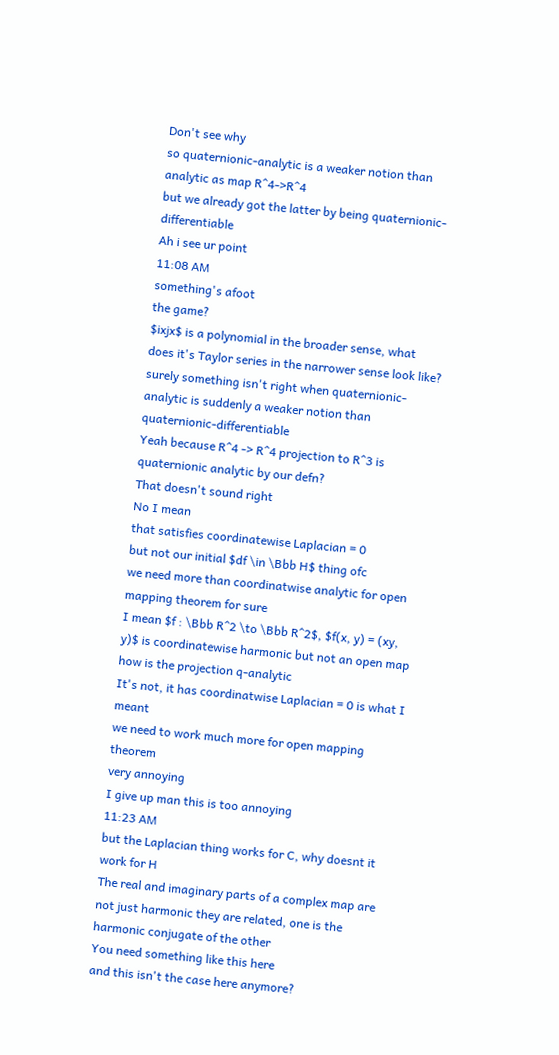Don't see why
so quaternionic-analytic is a weaker notion than analytic as map R^4->R^4
but we already got the latter by being quaternionic-differentiable
Ah i see ur point
11:08 AM
something's afoot
the game?
$ixjx$ is a polynomial in the broader sense, what does it's Taylor series in the narrower sense look like?
surely something isn't right when quaternionic-analytic is suddenly a weaker notion than quaternionic-differentiable
Yeah because R^4 -> R^4 projection to R^3 is quaternionic analytic by our defn?
That doesn't sound right
No I mean
that satisfies coordinatewise Laplacian = 0
but not our initial $df \in \Bbb H$ thing ofc
we need more than coordinatwise analytic for open mapping theorem for sure
I mean $f : \Bbb R^2 \to \Bbb R^2$, $f(x, y) = (xy, y)$ is coordinatewise harmonic but not an open map
how is the projection q-analytic
It's not, it has coordinatwise Laplacian = 0 is what I meant
we need to work much more for open mapping theorem
very annoying
I give up man this is too annoying
11:23 AM
but the Laplacian thing works for C, why doesnt it work for H
The real and imaginary parts of a complex map are not just harmonic they are related, one is the harmonic conjugate of the other
You need something like this here
and this isn't the case here anymore?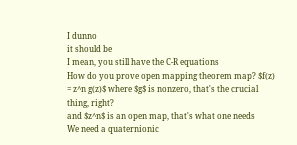I dunno
it should be
I mean, you still have the C-R equations
How do you prove open mapping theorem map? $f(z) = z^n g(z)$ where $g$ is nonzero, that's the crucial thing, right?
and $z^n$ is an open map, that's what one needs
We need a quaternionic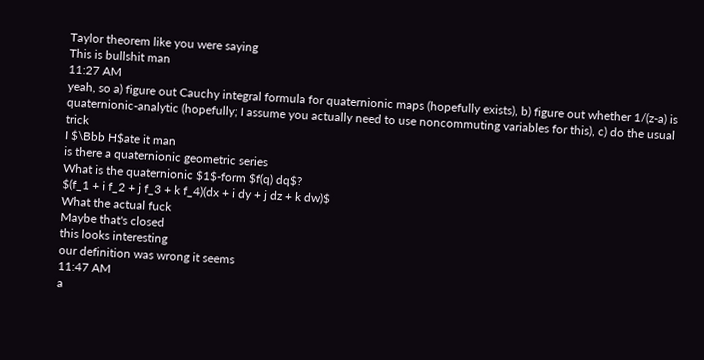Taylor theorem like you were saying
This is bullshit man
11:27 AM
yeah, so a) figure out Cauchy integral formula for quaternionic maps (hopefully exists), b) figure out whether 1/(z-a) is quaternionic-analytic (hopefully; I assume you actually need to use noncommuting variables for this), c) do the usual trick
I $\Bbb H$ate it man
is there a quaternionic geometric series
What is the quaternionic $1$-form $f(q) dq$?
$(f_1 + i f_2 + j f_3 + k f_4)(dx + i dy + j dz + k dw)$
What the actual fuck
Maybe that's closed
this looks interesting
our definition was wrong it seems
11:47 AM
a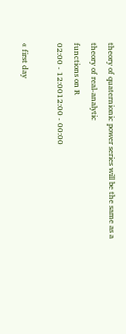theory of quaternionic power series will be the same as a theory of real-analytic
functions on R
02:00 - 12:0012:00 - 00:00

« first day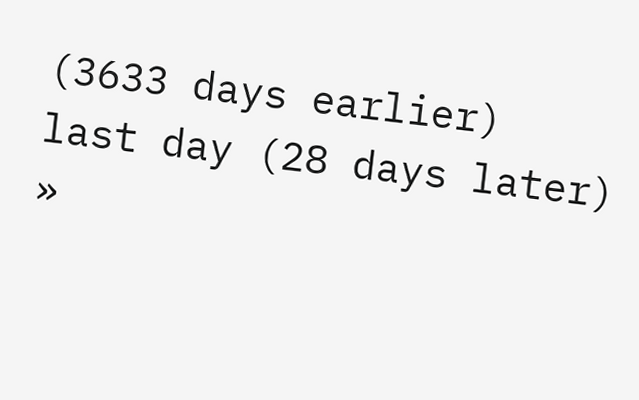(3633 days earlier)      last day (28 days later) »